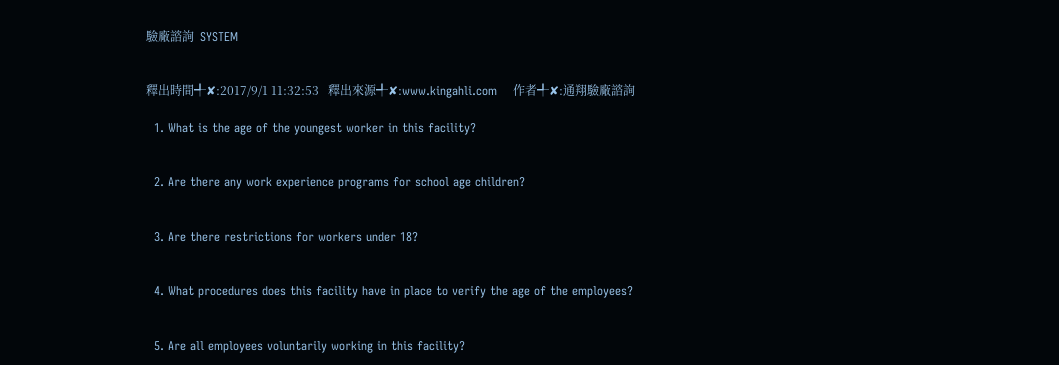驗廠諮詢  SYSTEM


釋出時間╃✘:2017/9/1 11:32:53   釋出來源╃✘:www.kingahli.com    作者╃✘:通翔驗廠諮詢

  1. What is the age of the youngest worker in this facility?


  2. Are there any work experience programs for school age children?


  3. Are there restrictions for workers under 18?


  4. What procedures does this facility have in place to verify the age of the employees?


  5. Are all employees voluntarily working in this facility?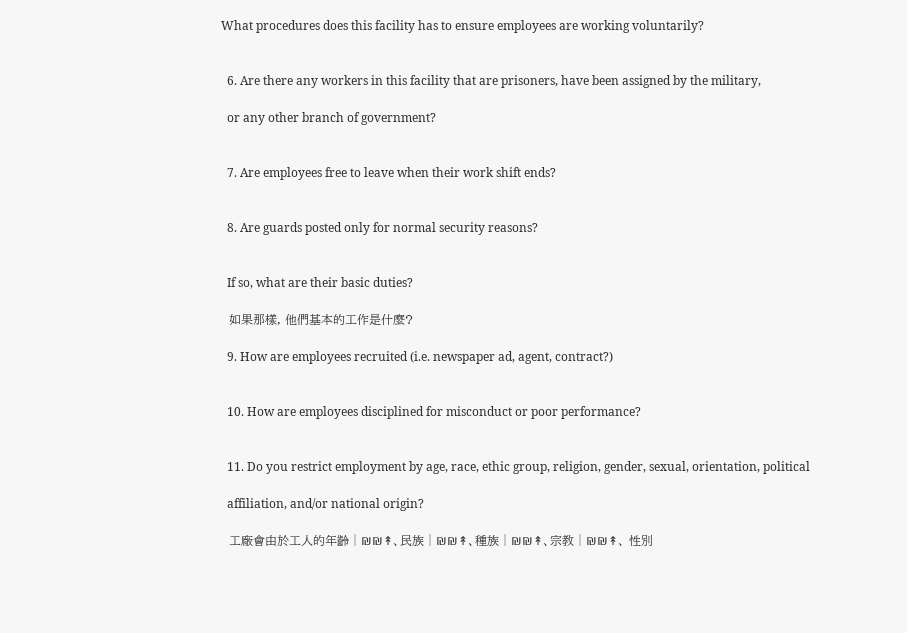What procedures does this facility has to ensure employees are working voluntarily?


  6. Are there any workers in this facility that are prisoners, have been assigned by the military,

  or any other branch of government?


  7. Are employees free to leave when their work shift ends?


  8. Are guards posted only for normal security reasons?


  If so, what are their basic duties?

  如果那樣, 他們基本的工作是什麼?

  9. How are employees recruited (i.e. newspaper ad, agent, contract?)


  10. How are employees disciplined for misconduct or poor performance?


  11. Do you restrict employment by age, race, ethic group, religion, gender, sexual, orientation, political

  affiliation, and/or national origin?

  工廠會由於工人的年齡│₪₪↟、民族│₪₪↟、種族│₪₪↟、宗教│₪₪↟、 性別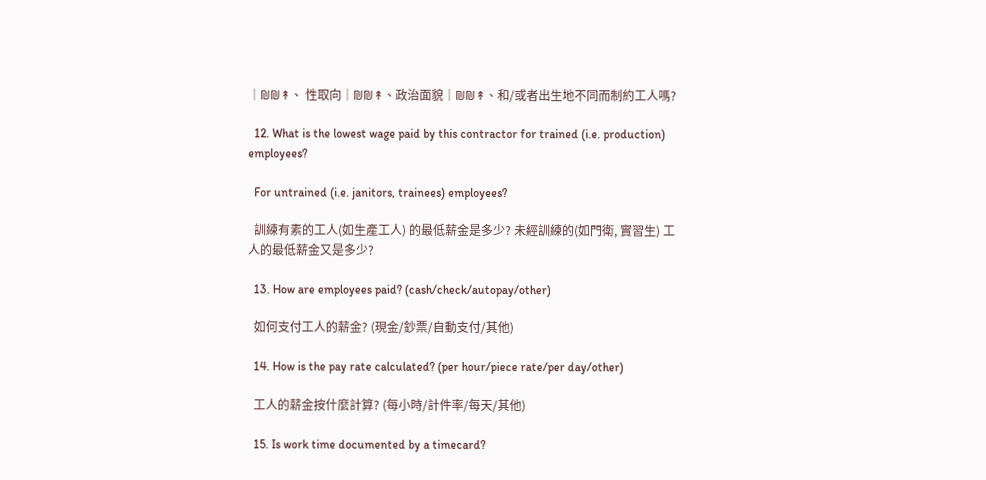│₪₪↟、 性取向│₪₪↟、政治面貌│₪₪↟、和/或者出生地不同而制約工人嗎?

  12. What is the lowest wage paid by this contractor for trained (i.e. production) employees?

  For untrained (i.e. janitors, trainees) employees?

  訓練有素的工人(如生產工人) 的最低薪金是多少? 未經訓練的(如門衛, 實習生) 工人的最低薪金又是多少?

  13. How are employees paid? (cash/check/autopay/other)

  如何支付工人的薪金? (現金/鈔票/自動支付/其他)

  14. How is the pay rate calculated? (per hour/piece rate/per day/other)

  工人的薪金按什麼計算? (每小時/計件率/每天/其他)

  15. Is work time documented by a timecard?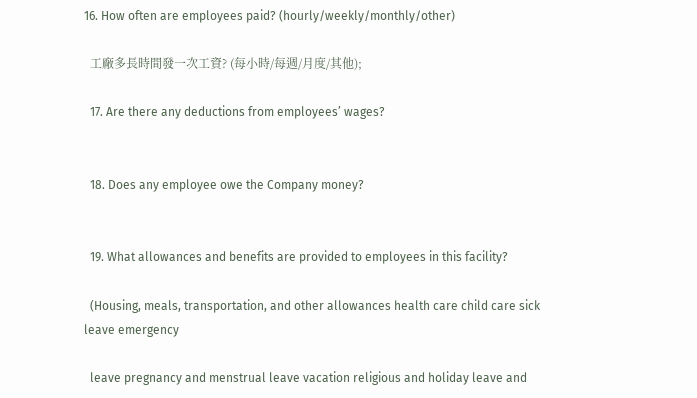16. How often are employees paid? (hourly/weekly/monthly/other)

  工廠多長時間發一次工資? (每小時/每週/月度/其他);

  17. Are there any deductions from employees’ wages?


  18. Does any employee owe the Company money?


  19. What allowances and benefits are provided to employees in this facility?

  (Housing, meals, transportation, and other allowances health care child care sick leave emergency

  leave pregnancy and menstrual leave vacation religious and holiday leave and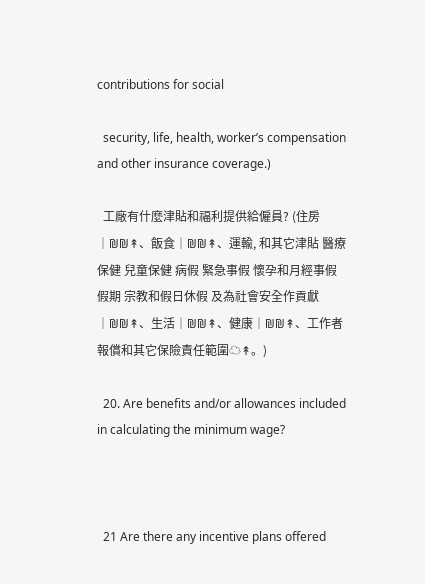contributions for social

  security, life, health, worker’s compensation and other insurance coverage.)

  工廠有什麼津貼和福利提供給僱員? (住房│₪₪↟、飯食│₪₪↟、運輸, 和其它津貼 醫療保健 兒童保健 病假 緊急事假 懷孕和月經事假 假期 宗教和假日休假 及為社會安全作貢獻│₪₪↟、生活│₪₪↟、健康│₪₪↟、工作者報償和其它保險責任範圍☁↟。)

  20. Are benefits and/or allowances included in calculating the minimum wage?



  21 Are there any incentive plans offered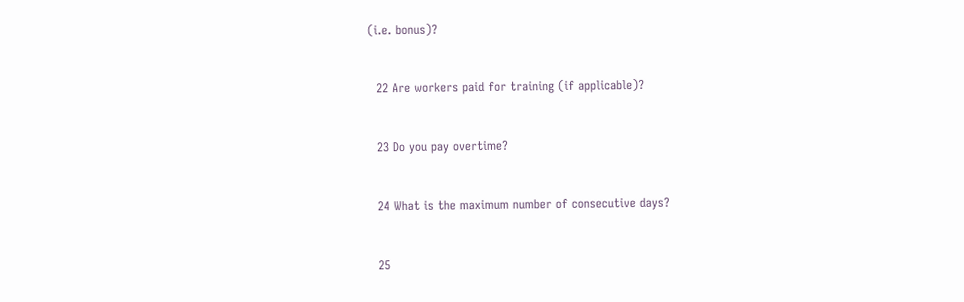(i.e. bonus)?


  22 Are workers paid for training (if applicable)?


  23 Do you pay overtime?


  24 What is the maximum number of consecutive days?


  25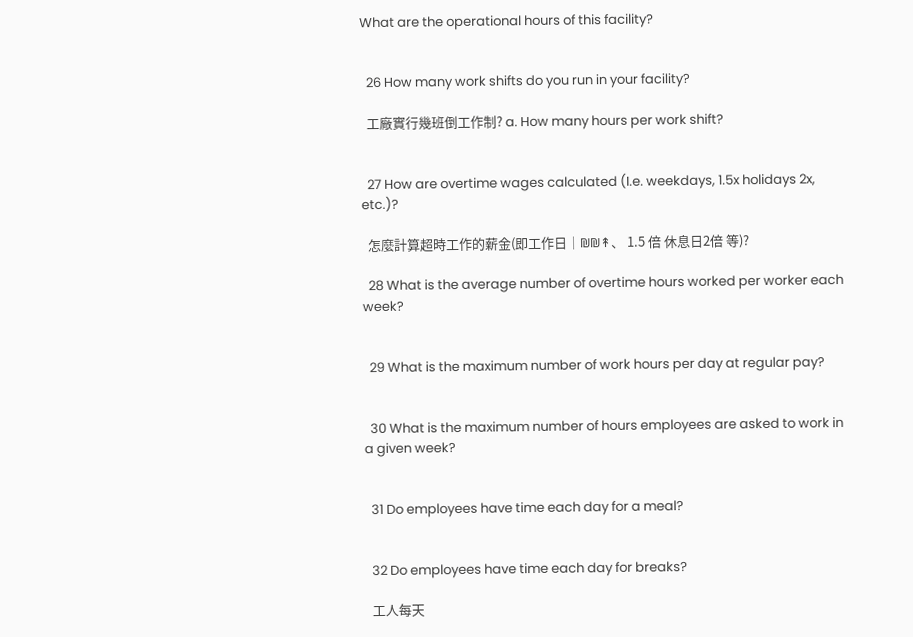What are the operational hours of this facility?


  26 How many work shifts do you run in your facility?

  工廠實行幾班倒工作制? a. How many hours per work shift?


  27 How are overtime wages calculated (I.e. weekdays, 1.5x holidays 2x, etc.)?

  怎麼計算超時工作的薪金(即工作日│₪₪↟、 1.5 倍 休息日2倍 等)?

  28 What is the average number of overtime hours worked per worker each week?


  29 What is the maximum number of work hours per day at regular pay?


  30 What is the maximum number of hours employees are asked to work in a given week?


  31 Do employees have time each day for a meal?


  32 Do employees have time each day for breaks?

  工人每天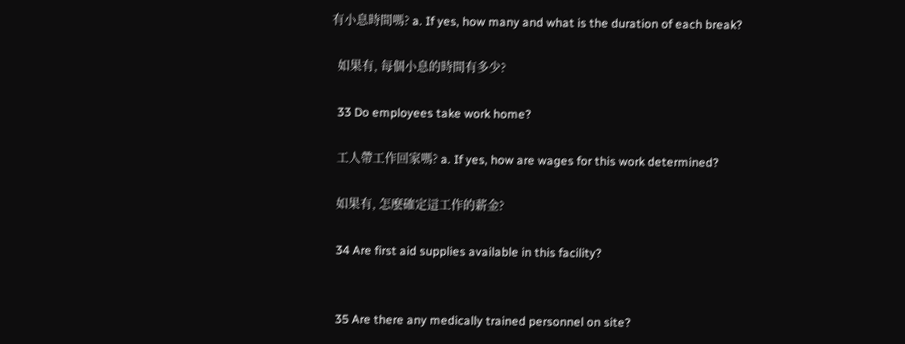有小息時間嗎? a. If yes, how many and what is the duration of each break?

  如果有, 每個小息的時間有多少?

  33 Do employees take work home?

  工人帶工作回家嗎? a. If yes, how are wages for this work determined?

  如果有, 怎麼確定這工作的薪金?

  34 Are first aid supplies available in this facility?


  35 Are there any medically trained personnel on site?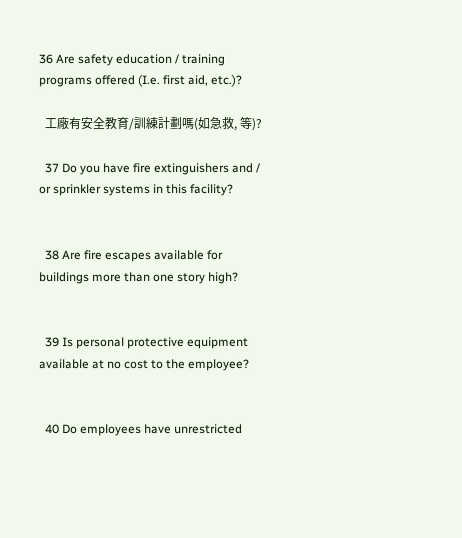36 Are safety education / training programs offered (I.e. first aid, etc.)?

  工廠有安全教育/訓練計劃嗎(如急救, 等)?

  37 Do you have fire extinguishers and / or sprinkler systems in this facility?


  38 Are fire escapes available for buildings more than one story high?


  39 Is personal protective equipment available at no cost to the employee?


  40 Do employees have unrestricted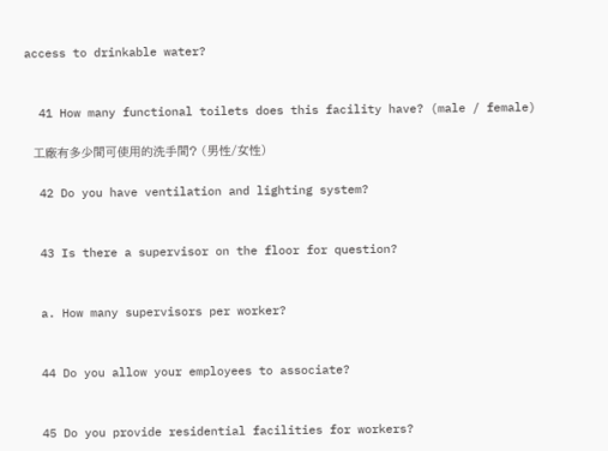access to drinkable water?


  41 How many functional toilets does this facility have? (male / female)

  工廠有多少間可使用的洗手間? (男性/女性)

  42 Do you have ventilation and lighting system?


  43 Is there a supervisor on the floor for question?


  a. How many supervisors per worker?


  44 Do you allow your employees to associate?


  45 Do you provide residential facilities for workers?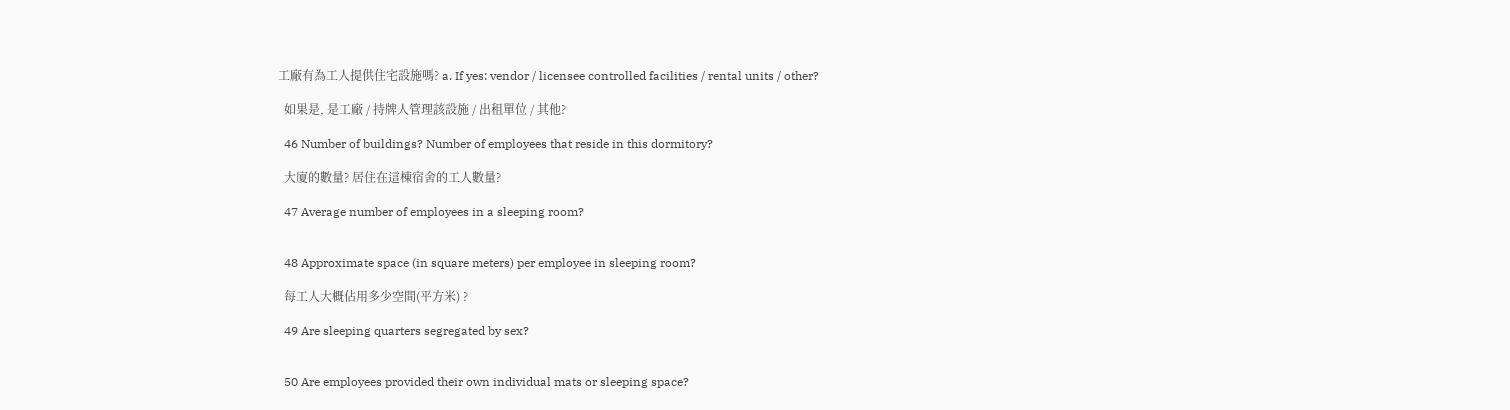工廠有為工人提供住宅設施嗎? a. If yes: vendor / licensee controlled facilities / rental units / other?

  如果是, 是工廠 / 持牌人管理該設施 / 出租單位 / 其他?

  46 Number of buildings? Number of employees that reside in this dormitory?

  大廈的數量? 居住在這棟宿舍的工人數量?

  47 Average number of employees in a sleeping room?


  48 Approximate space (in square meters) per employee in sleeping room?

  每工人大概佔用多少空間(平方米) ?

  49 Are sleeping quarters segregated by sex?


  50 Are employees provided their own individual mats or sleeping space?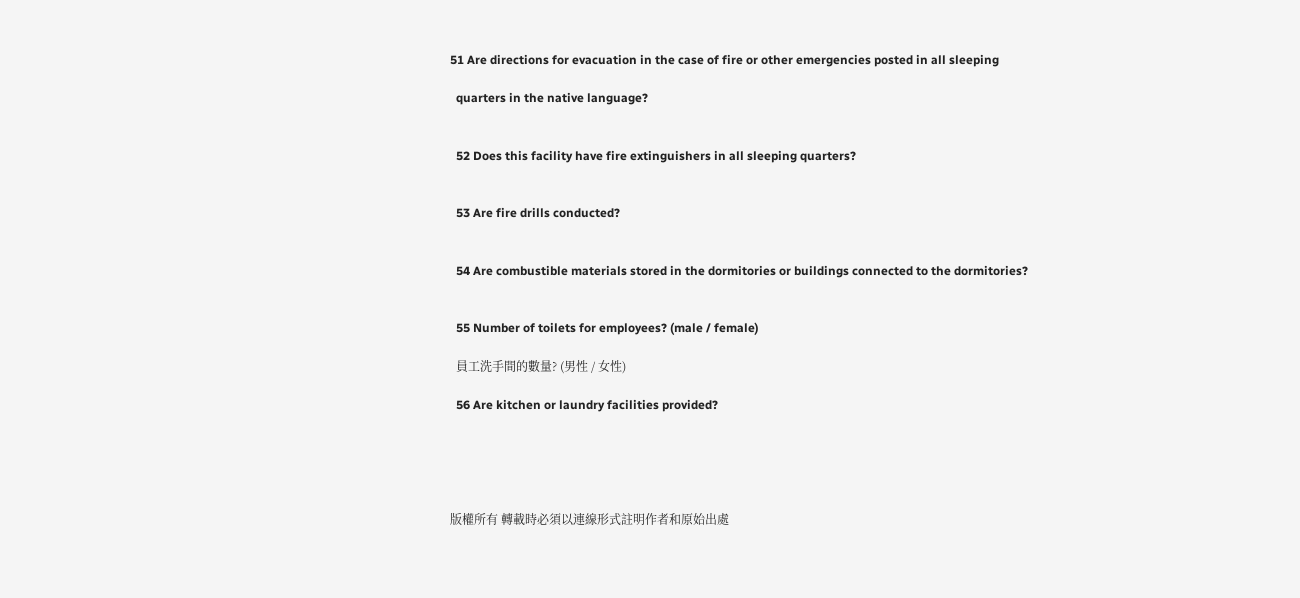51 Are directions for evacuation in the case of fire or other emergencies posted in all sleeping

  quarters in the native language?


  52 Does this facility have fire extinguishers in all sleeping quarters?


  53 Are fire drills conducted?


  54 Are combustible materials stored in the dormitories or buildings connected to the dormitories?


  55 Number of toilets for employees? (male / female)

  員工洗手間的數量? (男性 / 女性)

  56 Are kitchen or laundry facilities provided?





版權所有 轉載時必須以連線形式註明作者和原始出處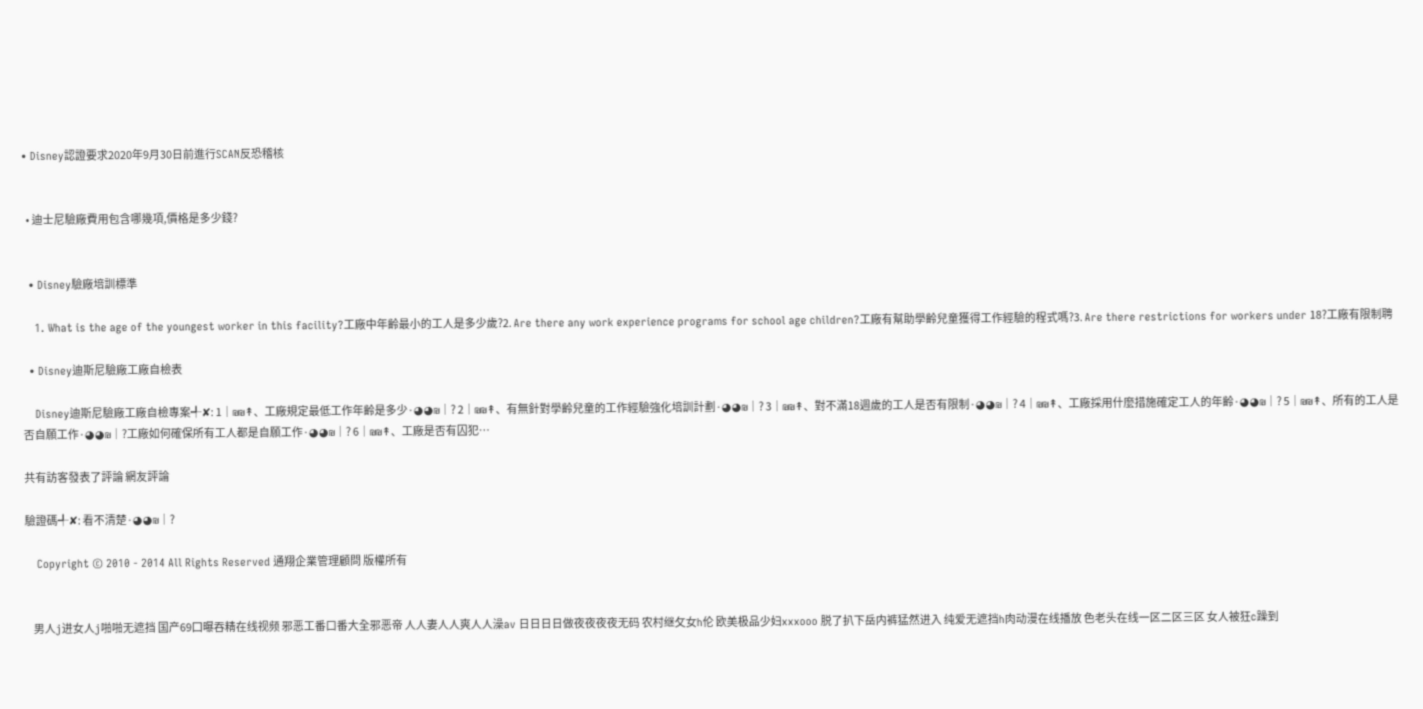• Disney認證要求2020年9月30日前進行SCAN反恐稽核


  • 迪士尼驗廠費用包含哪幾項,價格是多少錢?


  • Disney驗廠培訓標準

    1. What is the age of the youngest worker in this facility?工廠中年齡最小的工人是多少歲?2. Are there any work experience programs for school age children?工廠有幫助學齡兒童獲得工作經驗的程式嗎?3. Are there restrictions for workers under 18?工廠有限制聘

  • Disney迪斯尼驗廠工廠自檢表

    Disney迪斯尼驗廠工廠自檢專案╃✘: 1│₪₪↟、工廠規定最低工作年齡是多少·◕◕₪│? 2│₪₪↟、有無針對學齡兒童的工作經驗強化培訓計劃·◕◕₪│? 3│₪₪↟、對不滿18週歲的工人是否有限制·◕◕₪│? 4│₪₪↟、工廠採用什麼措施確定工人的年齡·◕◕₪│? 5│₪₪↟、所有的工人是否自願工作·◕◕₪│?工廠如何確保所有工人都是自願工作·◕◕₪│? 6│₪₪↟、工廠是否有囚犯…

共有訪客發表了評論 網友評論

驗證碼╃✘: 看不清楚·◕◕₪│?

    Copyright © 2010 - 2014 All Rights Reserved 通翔企業管理顧問 版權所有


    男人j进女人j啪啪无遮挡 国产69囗曝吞精在线视频 邪恶工番口番大全邪恶帝 人人妻人人爽人人澡av 日日日日做夜夜夜夜无码 农村继攵女h伦 欧美极品少妇xxxooo 脱了扒下岳内裤猛然进入 纯爱无遮挡h肉动漫在线播放 色老头在线一区二区三区 女人被狂c躁到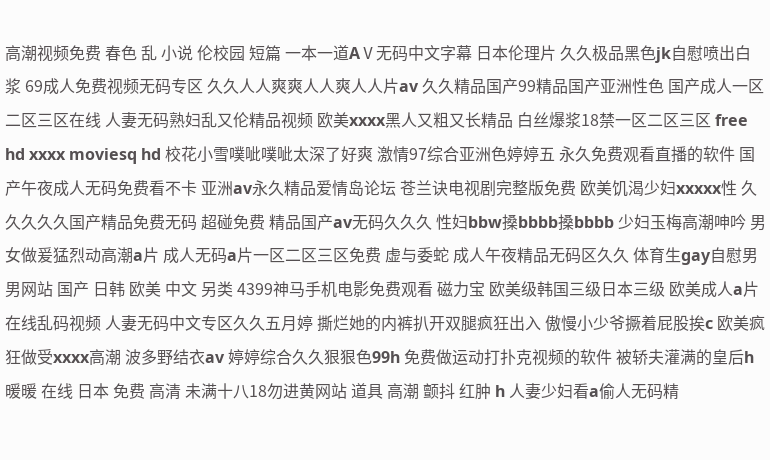高潮视频免费 春色 乱 小说 伦校园 短篇 一本一道AⅤ无码中文字幕 日本伦理片 久久极品黑色jk自慰喷出白浆 69成人免费视频无码专区 久久人人爽爽人人爽人人片av 久久精品国产99精品国产亚洲性色 国产成人一区二区三区在线 人妻无码熟妇乱又伦精品视频 欧美xxxx黑人又粗又长精品 白丝爆浆18禁一区二区三区 free hd xxxx moviesq hd 校花小雪噗呲噗呲太深了好爽 激情97综合亚洲色婷婷五 永久免费观看直播的软件 国产午夜成人无码免费看不卡 亚洲av永久精品爱情岛论坛 苍兰诀电视剧完整版免费 欧美饥渴少妇xxxxx性 久久久久久国产精品免费无码 超碰免费 精品国产av无码久久久 性妇bbw搡bbbb搡bbbb 少妇玉梅高潮呻吟 男女做爰猛烈动高潮a片 成人无码a片一区二区三区免费 虚与委蛇 成人午夜精品无码区久久 体育生gay自慰男男网站 国产 日韩 欧美 中文 另类 4399神马手机电影免费观看 磁力宝 欧美级韩国三级日本三级 欧美成人a片在线乱码视频 人妻无码中文专区久久五月婷 撕烂她的内裤扒开双腿疯狂出入 傲慢小少爷撅着屁股挨c 欧美疯狂做受xxxx高潮 波多野结衣av 婷婷综合久久狠狠色99h 免费做运动打扑克视频的软件 被轿夫灌满的皇后h 暖暖 在线 日本 免费 高清 未满十八18勿进黄网站 道具 高潮 颤抖 红肿 h 人妻少妇看a偷人无码精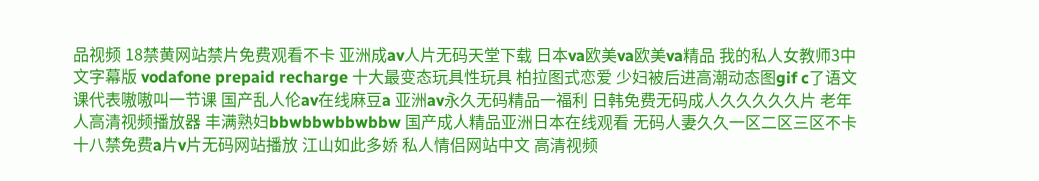品视频 18禁黄网站禁片免费观看不卡 亚洲成av人片无码天堂下载 日本va欧美va欧美va精品 我的私人女教师3中文字幕版 vodafone prepaid recharge 十大最变态玩具性玩具 柏拉图式恋爱 少妇被后进高潮动态图gif c了语文课代表嗷嗷叫一节课 国产乱人伦av在线麻豆a 亚洲av永久无码精品一福利 日韩免费无码成人久久久久久片 老年人高清视频播放器 丰满熟妇bbwbbwbbwbbw 国产成人精品亚洲日本在线观看 无码人妻久久一区二区三区不卡 十八禁免费a片v片无码网站播放 江山如此多娇 私人情侣网站中文 高清视频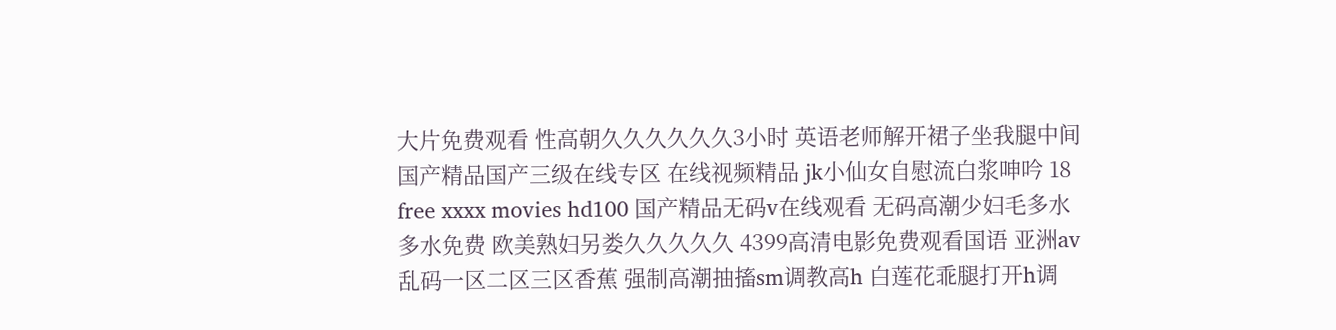大片免费观看 性高朝久久久久久久3小时 英语老师解开裙子坐我腿中间 国产精品国产三级在线专区 在线视频精品 jk小仙女自慰流白浆呻吟 18 free xxxx movies hd100 国产精品无码v在线观看 无码高潮少妇毛多水多水免费 欧美熟妇另娄久久久久久 4399高清电影免费观看国语 亚洲av乱码一区二区三区香蕉 强制高潮抽搐sm调教高h 白莲花乖腿打开h调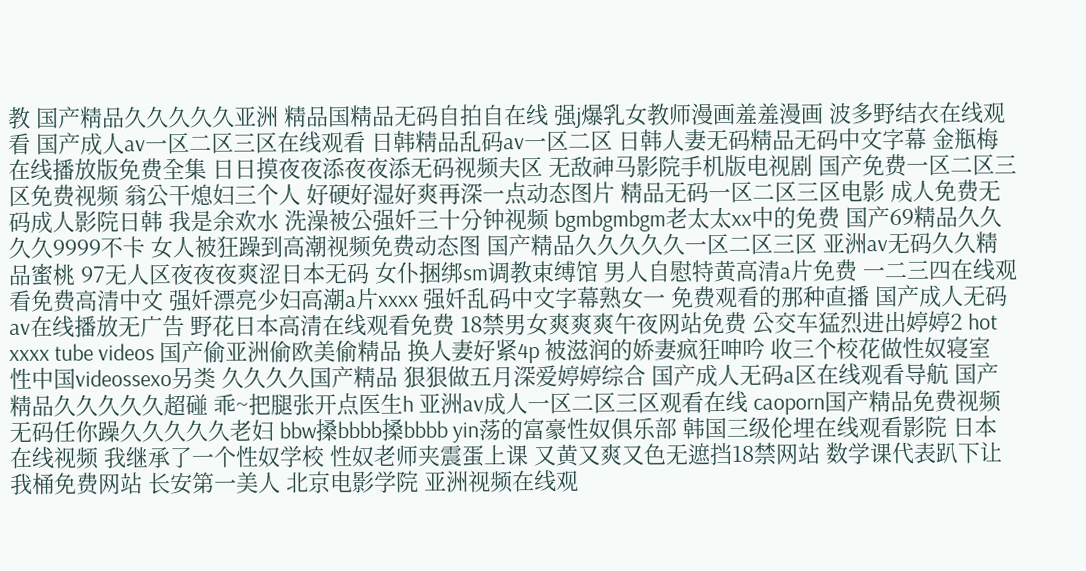教 国产精品久久久久久亚洲 精品国精品无码自拍自在线 强j爆乳女教师漫画羞羞漫画 波多野结衣在线观看 国产成人av一区二区三区在线观看 日韩精品乱码av一区二区 日韩人妻无码精品无码中文字幕 金瓶梅在线播放版免费全集 日日摸夜夜添夜夜添无码视频夫区 无敌神马影院手机版电视剧 国产免费一区二区三区免费视频 翁公干熄妇三个人 好硬好湿好爽再深一点动态图片 精品无码一区二区三区电影 成人免费无码成人影院日韩 我是余欢水 洗澡被公强奷三十分钟视频 bgmbgmbgm老太太xx中的免费 国产69精品久久久久9999不卡 女人被狂躁到高潮视频免费动态图 国产精品久久久久久一区二区三区 亚洲av无码久久精品蜜桃 97无人区夜夜夜爽涩日本无码 女仆捆绑sm调教束缚馆 男人自慰特黄高清a片免费 一二三四在线观看免费高清中文 强奷漂亮少妇高潮a片xxxx 强奷乱码中文字幕熟女一 免费观看的那种直播 国产成人无码av在线播放无广告 野花日本高清在线观看免费 18禁男女爽爽爽午夜网站免费 公交车猛烈进出婷婷2 hot xxxx tube videos 国产偷亚洲偷欧美偷精品 换人妻好紧4p 被滋润的娇妻疯狂呻吟 收三个校花做性奴寝室 性中国videossexo另类 久久久久国产精品 狠狠做五月深爱婷婷综合 国产成人无码a区在线观看导航 国产精品久久久久久超碰 乖~把腿张开点医生h 亚洲av成人一区二区三区观看在线 caoporn国产精品免费视频 无码任你躁久久久久久老妇 bbw搡bbbb搡bbbb yin荡的富豪性奴俱乐部 韩国三级伦埋在线观看影院 日本在线视频 我继承了一个性奴学校 性奴老师夹震蛋上课 又黄又爽又色无遮挡18禁网站 数学课代表趴下让我桶免费网站 长安第一美人 北京电影学院 亚洲视频在线观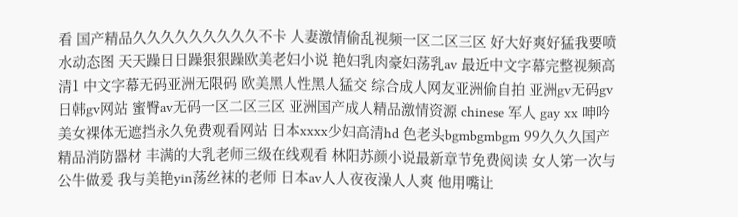看 国产精品久久久久久久久久久不卡 人妻激情偷乱视频一区二区三区 好大好爽好猛我要喷水动态图 天天躁日日躁狠狠躁欧美老妇小说 艳妇乳肉豪妇荡乳av 最近中文字幕完整视频高清1 中文字幕无码亚洲无限码 欧美黑人性黑人猛交 综合成人网友亚洲偷自拍 亚洲gv无码gv日韩gv网站 蜜臀av无码一区二区三区 亚洲国产成人精品激情资源 chinese 军人 gay xx 呻吟 美女裸体无遮挡永久免费观看网站 日本xxxx少妇高清hd 色老头bgmbgmbgm 99久久久国产精品消防器材 丰满的大乳老师三级在线观看 林阳苏颜小说最新章节免费阅读 女人笫一次与公牛做爰 我与美艳yin荡丝袜的老师 日本av人人夜夜澡人人爽 他用嘴让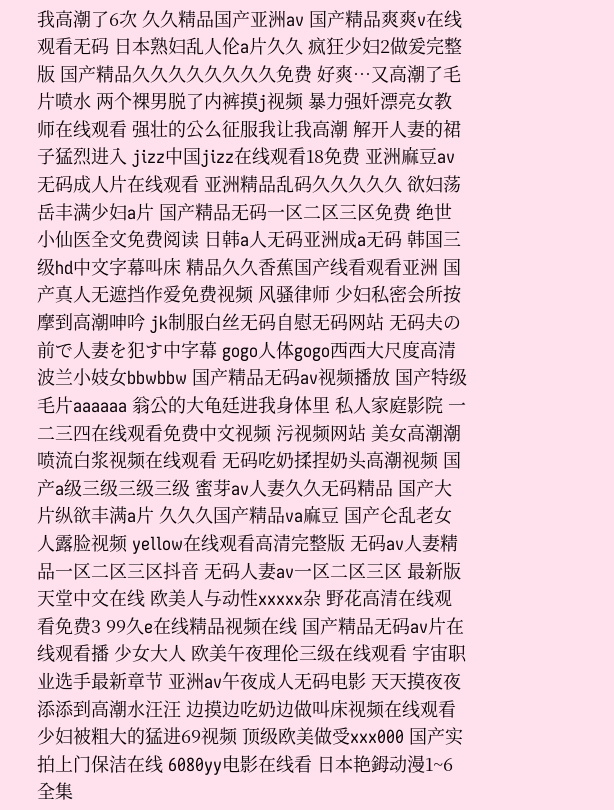我高潮了6次 久久精品国产亚洲av 国产精品爽爽v在线观看无码 日本熟妇乱人伦a片久久 疯狂少妇2做爰完整版 国产精品久久久久久久久久免费 好爽…又高潮了毛片喷水 两个裸男脱了内裤摸j视频 暴力强奷漂亮女教师在线观看 强壮的公么征服我让我高潮 解开人妻的裙子猛烈进入 jizz中国jizz在线观看18免费 亚洲麻豆av无码成人片在线观看 亚洲精品乱码久久久久久 欲妇荡岳丰满少妇a片 国产精品无码一区二区三区免费 绝世小仙医全文免费阅读 日韩a人无码亚洲成a无码 韩国三级hd中文字幕叫床 精品久久香蕉国产线看观看亚洲 国产真人无遮挡作爱免费视频 风骚律师 少妇私密会所按摩到高潮呻吟 jk制服白丝无码自慰无码网站 无码夫の前で人妻を犯す中字幕 gogo人体gogo西西大尺度高清 波兰小妓女bbwbbw 国产精品无码av视频播放 国产特级毛片aaaaaa 翁公的大龟廷进我身体里 私人家庭影院 一二三四在线观看免费中文视频 污视频网站 美女高潮潮喷流白浆视频在线观看 无码吃奶揉捏奶头高潮视频 国产a级三级三级三级 蜜芽av人妻久久无码精品 国产大片纵欲丰满a片 久久久国产精品va麻豆 国产仑乱老女人露脸视频 yellow在线观看高清完整版 无码av人妻精品一区二区三区抖音 无码人妻aⅴ一区二区三区 最新版天堂中文在线 欧美人与动性xxxxx杂 野花高清在线观看免费3 99久e在线精品视频在线 国产精品无码av片在线观看播 少女大人 欧美午夜理伦三级在线观看 宇宙职业选手最新章节 亚洲av午夜成人无码电影 天天摸夜夜添添到高潮水汪汪 边摸边吃奶边做叫床视频在线观看 少妇被粗大的猛进69视频 顶级欧美做受xxx000 国产实拍上门保洁在线 6080yy电影在线看 日本艳鉧动漫1~6全集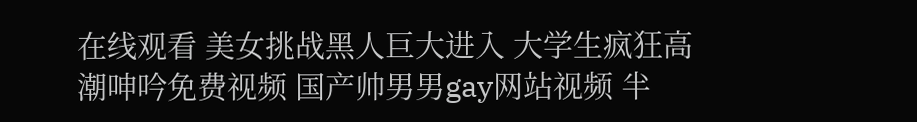在线观看 美女挑战黑人巨大进入 大学生疯狂高潮呻吟免费视频 国产帅男男gay网站视频 半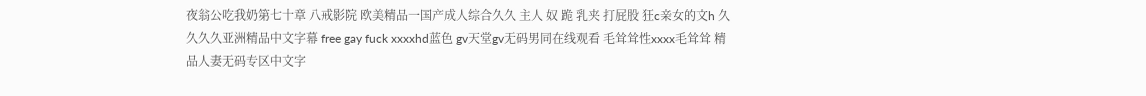夜翁公吃我奶第七十章 八戒影院 欧美精品一国产成人综合久久 主人 奴 跪 乳夹 打屁股 狂c亲女的文h 久久久久亚洲精品中文字幕 free gay fuck xxxxhd蓝色 gv天堂gv无码男同在线观看 毛耸耸性xxxx毛耸耸 精品人妻无码专区中文字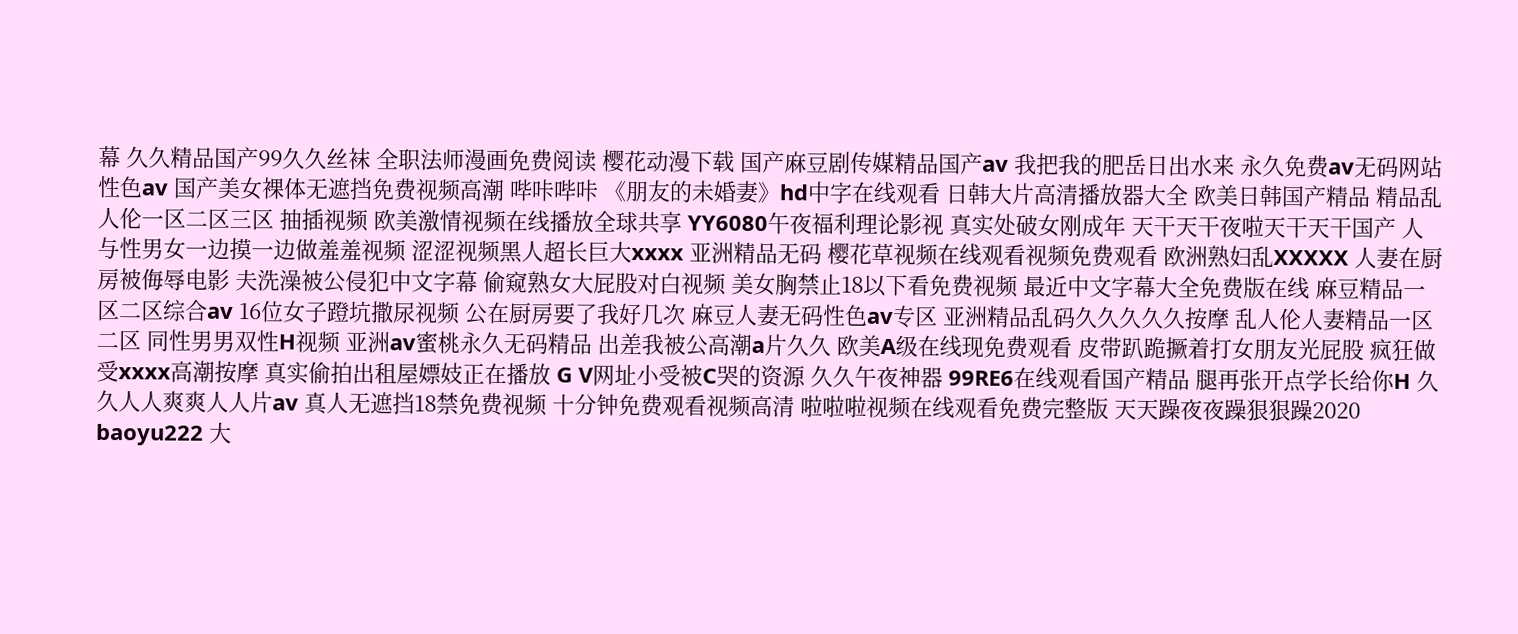幕 久久精品国产99久久丝袜 全职法师漫画免费阅读 樱花动漫下载 国产麻豆剧传媒精品国产av 我把我的肥岳日出水来 永久免费av无码网站性色av 国产美女裸体无遮挡免费视频高潮 哔咔哔咔 《朋友的未婚妻》hd中字在线观看 日韩大片高清播放器大全 欧美日韩国产精品 精品乱人伦一区二区三区 抽插视频 欧美激情视频在线播放全球共享 YY6080午夜福利理论影视 真实处破女刚成年 天干天干夜啦天干天干国产 人与性男女一边摸一边做羞羞视频 涩涩视频黑人超长巨大xxxx 亚洲精品无码 樱花草视频在线观看视频免费观看 欧洲熟妇乱XXXXX 人妻在厨房被侮辱电影 夫洗澡被公侵犯中文字幕 偷窥熟女大屁股对白视频 美女胸禁止18以下看免费视频 最近中文字幕大全免费版在线 麻豆精品一区二区综合av 16位女子蹬坑撒尿视频 公在厨房要了我好几次 麻豆人妻无码性色av专区 亚洲精品乱码久久久久久按摩 乱人伦人妻精品一区二区 同性男男双性H视频 亚洲av蜜桃永久无码精品 出差我被公高潮a片久久 欧美A级在线现免费观看 皮带趴跪撅着打女朋友光屁股 疯狂做受xxxx高潮按摩 真实偷拍出租屋嫖妓正在播放 G V网址小受被C哭的资源 久久午夜神器 99RE6在线观看国产精品 腿再张开点学长给你H 久久人人爽爽人人片av 真人无遮挡18禁免费视频 十分钟免费观看视频高清 啦啦啦视频在线观看免费完整版 天天躁夜夜躁狠狠躁2020 baoyu222 大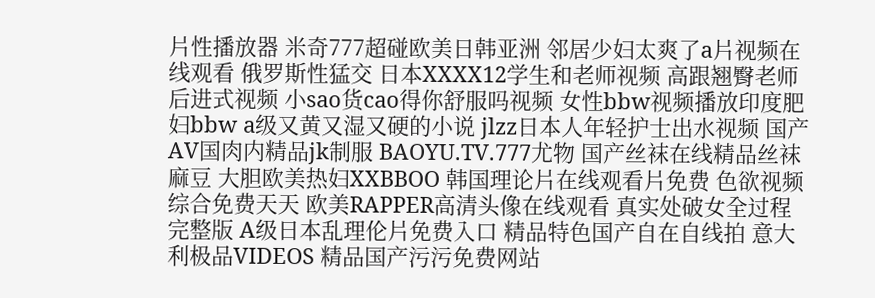片性播放器 米奇777超碰欧美日韩亚洲 邻居少妇太爽了a片视频在线观看 俄罗斯性猛交 日本XXXX12学生和老师视频 高跟翘臀老师后进式视频 小sao货cao得你舒服吗视频 女性bbw视频播放印度肥妇bbw a级又黄又湿又硬的小说 jlzz日本人年轻护士出水视频 国产AV国肉内精品jk制服 BAOYU.TV.777尤物 国产丝袜在线精品丝袜麻豆 大胆欧美热妇XXBBOO 韩国理论片在线观看片免费 色欲视频综合免费天天 欧美RAPPER高清头像在线观看 真实处破女全过程完整版 A级日本乱理伦片免费入口 精品特色国产自在自线拍 意大利极品VIDEOS 精品国产污污免费网站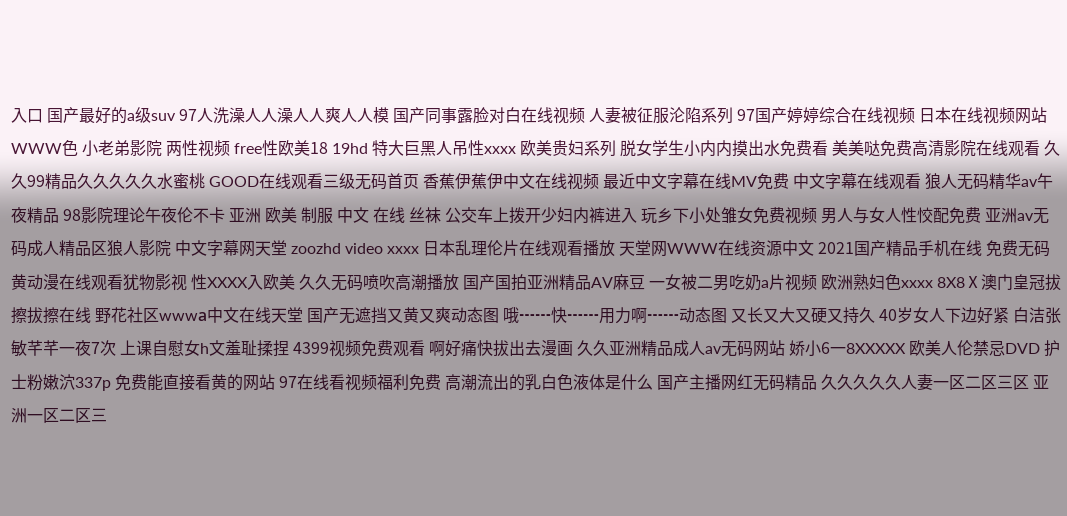入口 国产最好的a级suv 97人洗澡人人澡人人爽人人模 国产同事露脸对白在线视频 人妻被征服沦陷系列 97国产婷婷综合在线视频 日本在线视频网站WWW色 小老弟影院 两性视频 free性欧美18 19hd 特大巨黑人吊性xxxx 欧美贵妇系列 脱女学生小内内摸出水免费看 美美哒免费高清影院在线观看 久久99精品久久久久久水蜜桃 GOOD在线观看三级无码首页 香蕉伊蕉伊中文在线视频 最近中文字幕在线MV免费 中文字幕在线观看 狼人无码精华av午夜精品 98影院理论午夜伦不卡 亚洲 欧美 制服 中文 在线 丝袜 公交车上拨开少妇内裤进入 玩乡下小处雏女免费视频 男人与女人性恔配免费 亚洲av无码成人精品区狼人影院 中文字幕网天堂 zoozhd video xxxx 日本乱理伦片在线观看播放 天堂网WWW在线资源中文 2021国产精品手机在线 免费无码黄动漫在线观看犹物影视 性XXXX入欧美 久久无码喷吹高潮播放 国产国拍亚洲精品AV麻豆 一女被二男吃奶a片视频 欧洲熟妇色xxxx 8X8Ⅹ澳门皇冠拔擦拔擦在线 野花社区wwwа中文在线天堂 国产无遮挡又黄又爽动态图 哦┅┅快┅┅用力啊┅┅动态图 又长又大又硬又持久 40岁女人下边好紧 白洁张敏芊芊一夜7次 上课自慰女h文羞耻揉捏 4399视频免费观看 啊好痛快拔出去漫画 久久亚洲精品成人av无码网站 娇小6一8XXXXX 欧美人伦禁忌DVD 护士粉嫩泬337p 免费能直接看黄的网站 97在线看视频福利免费 高潮流出的乳白色液体是什么 国产主播网红无码精品 久久久久久人妻一区二区三区 亚洲一区二区三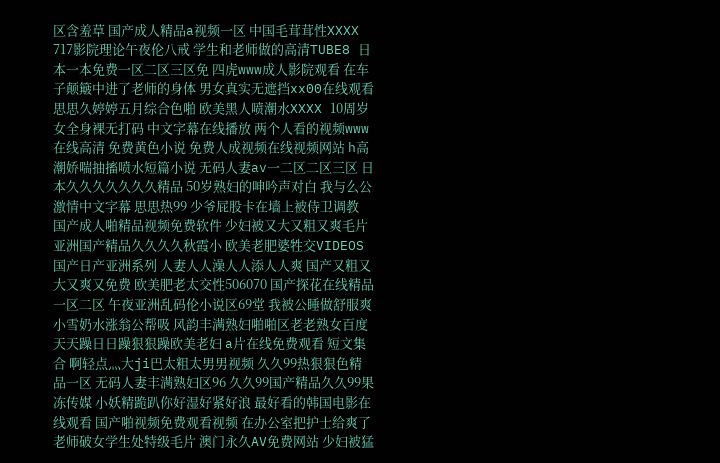区含羞草 国产成人精品a视频一区 中国毛茸茸性XXXX 717影院理论午夜伦八戒 学生和老师做的高清TUBE8 日本一本免费一区二区三区免 四虎www成人影院观看 在车子颠簸中进了老师的身体 男女真实无遮挡xx00在线观看 思思久婷婷五月综合色啪 欧美黑人喷潮水XXXX 10周岁女全身裸无打码 中文字幕在线播放 两个人看的视频www在线高清 免费黄色小说 免费人成视频在线视频网站 h高潮娇喘抽搐喷水短篇小说 无码人妻av一二区二区三区 日本久久久久久久久精品 50岁熟妇的呻吟声对白 我与么公激情中文字幕 思思热99 少爷屁股卡在墙上被侍卫调教 国产成人啪精品视频免费软件 少妇被又大又粗又爽毛片 亚洲国产精品久久久久秋霞小 欧美老肥婆牲交VIDEOS 国产日产亚洲系列 人妻人人澡人人添人人爽 国产又粗又大又爽又免费 欧美肥老太交性506070 国产探花在线精品一区二区 午夜亚洲乱码伦小说区69堂 我被公睡做舒服爽 小雪奶水涨翁公帮吸 风韵丰满熟妇啪啪区老老熟女百度 天天躁日日躁狠狠躁欧美老妇 a片在线免费观看 短文集合 啊轻点灬大ji巴太粗太男男视频 久久99热狠狠色精品一区 无码人妻丰满熟妇区96 久久99国产精品久久99果冻传媒 小妖精跪趴你好湿好紧好浪 最好看的韩国电影在线观看 国产啪视频免费观看视频 在办公室把护士给爽了 老师破女学生处特级毛片 澳门永久AV免费网站 少妇被猛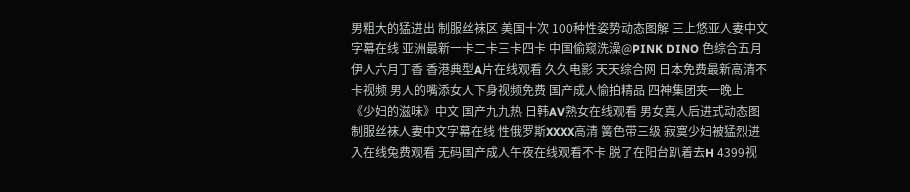男粗大的猛进出 制服丝袜区 美国十次 100种性姿势动态图解 三上悠亚人妻中文字幕在线 亚洲最新一卡二卡三卡四卡 中国偷窥洗澡@PINK DINO 色综合五月伊人六月丁香 香港典型A片在线观看 久久电影 天天综合网 日本免费最新高清不卡视频 男人的嘴添女人下身视频免费 国产成人愉拍精品 四神集团夹一晚上 《少妇的滋味》中文 国产九九热 日韩AV熟女在线观看 男女真人后进式动态图 制服丝袜人妻中文字幕在线 性俄罗斯XXXX高清 簧色带三级 寂寞少妇被猛烈进入在线兔费观看 无码国产成人午夜在线观看不卡 脱了在阳台趴着去H 4399视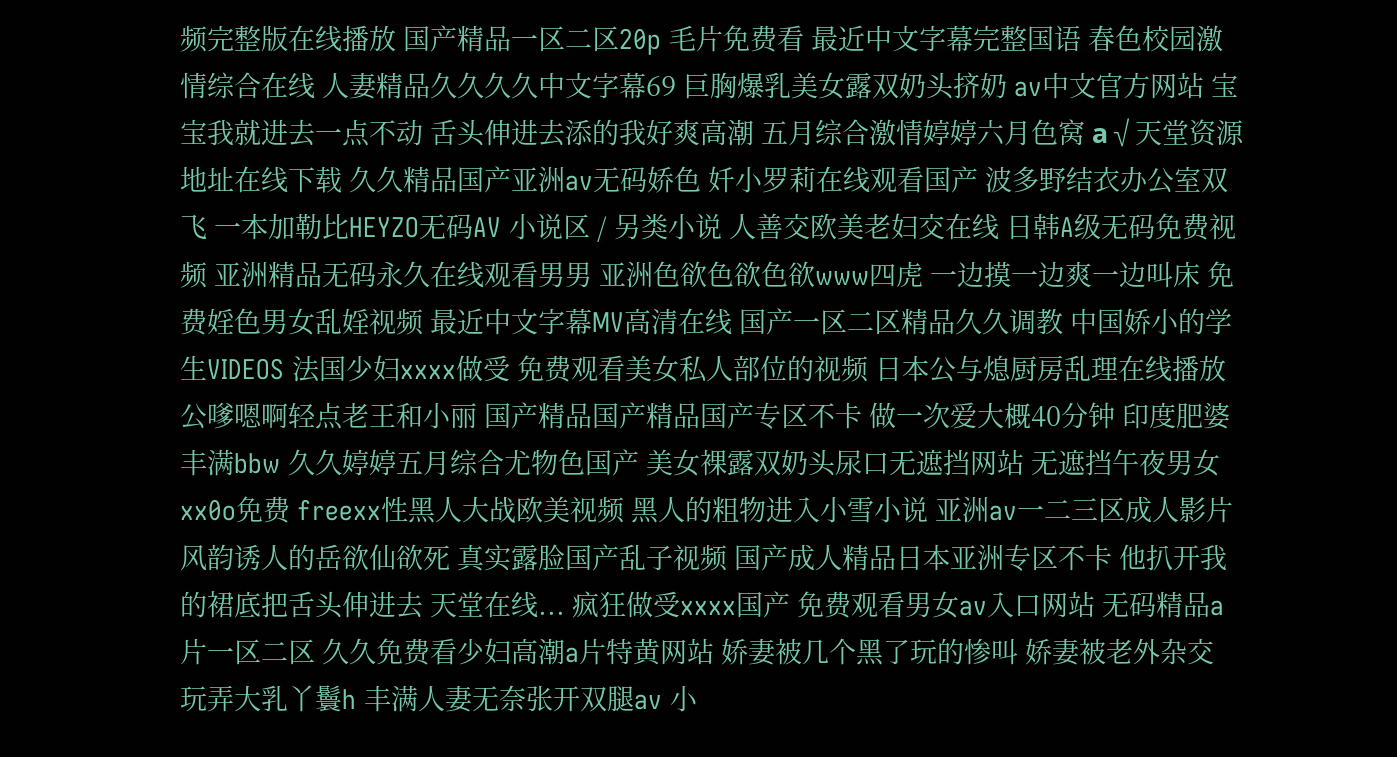频完整版在线播放 国产精品一区二区20p 毛片免费看 最近中文字幕完整国语 春色校园激情综合在线 人妻精品久久久久中文字幕69 巨胸爆乳美女露双奶头挤奶 av中文官方网站 宝宝我就进去一点不动 舌头伸进去添的我好爽高潮 五月综合激情婷婷六月色窝 а√天堂资源地址在线下载 久久精品国产亚洲av无码娇色 奷小罗莉在线观看国产 波多野结衣办公室双飞 一本加勒比HEYZO无码AV 小说区 / 另类小说 人善交欧美老妇交在线 日韩A级无码免费视频 亚洲精品无码永久在线观看男男 亚洲色欲色欲色欲www四虎 一边摸一边爽一边叫床 免费婬色男女乱婬视频 最近中文字幕MV高清在线 国产一区二区精品久久调教 中国娇小的学生VIDEOS 法国少妇xxxx做受 免费观看美女私人部位的视频 日本公与熄厨房乱理在线播放 公嗲嗯啊轻点老王和小丽 国产精品国产精品国产专区不卡 做一次爱大概40分钟 印度肥婆丰满bbw 久久婷婷五月综合尤物色国产 美女裸露双奶头尿口无遮挡网站 无遮挡午夜男女xx0o免费 freexx性黑人大战欧美视频 黑人的粗物进入小雪小说 亚洲av一二三区成人影片 风韵诱人的岳欲仙欲死 真实露脸国产乱子视频 国产成人精品日本亚洲专区不卡 他扒开我的裙底把舌头伸进去 天堂在线... 疯狂做受xxxx国产 免费观看男女av入口网站 无码精品a片一区二区 久久免费看少妇高潮a片特黄网站 娇妻被几个黑了玩的惨叫 娇妻被老外杂交 玩弄大乳丫鬟h 丰满人妻无奈张开双腿av 小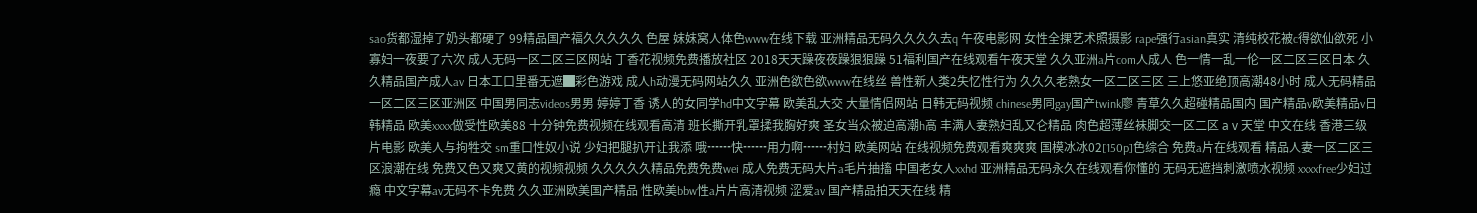sao货都湿掉了奶头都硬了 99精品国产福久久久久久 色屋 妺妺窝人体色www在线下载 亚洲精品无码久久久久去q 午夜电影网 女性全捰艺术照摄影 rape强行asian真实 清纯校花被c得欲仙欲死 小寡妇一夜要了六次 成人无码一区二区三区网站 丁香花视频免费播放社区 2018天天躁夜夜躁狠狠躁 51福利国产在线观看午夜天堂 久久亚洲a片com人成人 色一情一乱一伦一区二区三区日本 久久精品国产成人av 日本工口里番无遮█彩色游戏 成人h动漫无码网站久久 亚洲色欲色欲www在线丝 兽性新人类2失忆性行为 久久久老熟女一区二区三区 三上悠亚绝顶高潮48小时 成人无码精品一区二区三区亚洲区 中国男同志videos男男 婷婷丁香 诱人的女同学hd中文字幕 欧美乱大交 大量情侣网站 日韩无码视频 chinese男同gay国产twink廖 青草久久超碰精品国内 国产精品v欧美精品v日韩精品 欧美xxxx做受性欧美88 十分钟免费视频在线观看高清 班长撕开乳罩揉我胸好爽 圣女当众被迫高潮h高 丰满人妻熟妇乱又仑精品 肉色超薄丝袜脚交一区二区 аⅴ天堂 中文在线 香港三级片电影 欧美人与拘牲交 sm重口性奴小说 少妇把腿扒开让我添 哦┅┅快┅┅用力啊┅┅村妇 欧美网站 在线视频免费观看爽爽爽 国模冰冰02[150p]色综合 免费a片在线观看 精品人妻一区二区三区浪潮在线 免费又色又爽又黄的视频视频 久久久久久精品免费免费wei 成人免费无码大片a毛片抽搐 中国老女人xxhd 亚洲精品无码永久在线观看你懂的 无码无遮挡刺激喷水视频 xxxxfree少妇过瘾 中文字幕av无码不卡免费 久久亚洲欧美国产精品 性欧美bbw性a片片高清视频 涩爱av 国产精品拍天天在线 精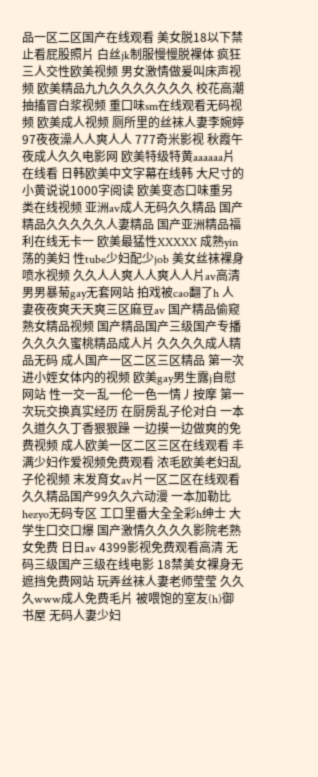品一区二区国产在线观看 美女脱18以下禁止看屁股照片 白丝jk制服慢慢脱裸体 疯狂三人交性欧美视频 男女激情做爰叫床声视频 欧美精品九九久久久久久久久 校花高潮抽搐冒白浆视频 重囗味sm在线观看无码视频 欧美成人视频 厕所里的丝袜人妻李婉婷 97夜夜澡人人爽人人 777奇米影视 秋霞午夜成人久久电影网 欧美特级特黄aaaaaa片在线看 日韩欧美中文字幕在线韩 大尺寸的小黄说说1000字阅读 欧美变态口味重另类在线视频 亚洲av成人无码久久精品 国产精品久久久久久人妻精品 国产亚洲精品福利在线无卡一 欧美最猛性XXXXX 成熟yin荡的美妇 性tube少妇配少job 美女丝袜裸身喷水视频 久久人人爽人人爽人人片av高清 男男暴菊gay无套网站 拍戏被cao翻了h 人妻夜夜爽天天爽三区麻豆av 国产精品偷窥熟女精品视频 国产精品国产三级国产专播 久久久久蜜桃精品成人片 久久久久成人精品无码 成人国产一区二区三区精品 第一次进小姪女体内的视频 欧美gay男生露j自慰网站 性一交一乱一伦一色一情丿按摩 第一次玩交换真实经历 在厨房乱子伦对白 一本久道久久丁香狠狠躁 一边摸一边做爽的免费视频 成人欧美一区二区三区在线观看 丰满少妇作爱视频免费观看 浓毛欧美老妇乱子伦视频 末发育女av片一区二区在线观看 久久精品国产99久久六动漫 一本加勒比hezyo无码专区 工口里番大全全彩h绅士 大学生囗交口爆 国产激情久久久久影院老熟女免费 日日av 4399影视免费观看高清 无码三级国产三级在线电影 18禁美女裸身无遮挡免费网站 玩弄丝袜人妻老师莹莹 久久久www成人免费毛片 被喂饱的室友(h)御书屋 无码人妻少妇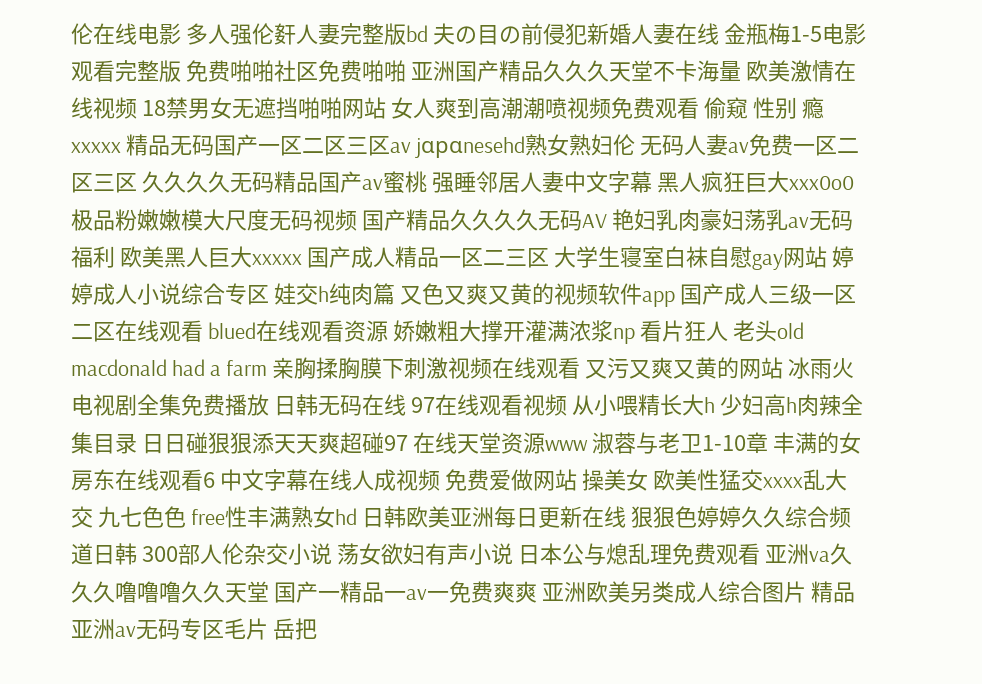伦在线电影 多人强伦姧人妻完整版bd 夫の目の前侵犯新婚人妻在线 金瓶梅1-5电影观看完整版 免费啪啪社区免费啪啪 亚洲国产精品久久久天堂不卡海量 欧美激情在线视频 18禁男女无遮挡啪啪网站 女人爽到高潮潮喷视频免费观看 偷窥 性别 瘾 xxxxx 精品无码国产一区二区三区av jαpαnesehd熟女熟妇伦 无码人妻av免费一区二区三区 久久久久无码精品国产av蜜桃 强睡邻居人妻中文字幕 黑人疯狂巨大xxx0o0 极品粉嫩嫩模大尺度无码视频 国产精品久久久久无码AV 艳妇乳肉豪妇荡乳av无码福利 欧美黑人巨大xxxxx 国产成人精品一区二三区 大学生寝室白袜自慰gay网站 婷婷成人小说综合专区 娃交h纯肉篇 又色又爽又黄的视频软件app 国产成人三级一区二区在线观看 blued在线观看资源 娇嫩粗大撑开灌满浓浆np 看片狂人 老头old macdonald had a farm 亲胸揉胸膜下刺激视频在线观看 又污又爽又黄的网站 冰雨火电视剧全集免费播放 日韩无码在线 97在线观看视频 从小喂精长大h 少妇高h肉辣全集目录 日日碰狠狠添天天爽超碰97 在线天堂资源www 淑蓉与老卫1-10章 丰满的女房东在线观看6 中文字幕在线人成视频 免费爱做网站 操美女 欧美性猛交xxxx乱大交 九七色色 free性丰满熟女hd 日韩欧美亚洲每日更新在线 狠狠色婷婷久久综合频道日韩 300部人伦杂交小说 荡女欲妇有声小说 日本公与熄乱理免费观看 亚洲va久久久噜噜噜久久天堂 国产一精品一av一免费爽爽 亚洲欧美另类成人综合图片 精品亚洲av无码专区毛片 岳把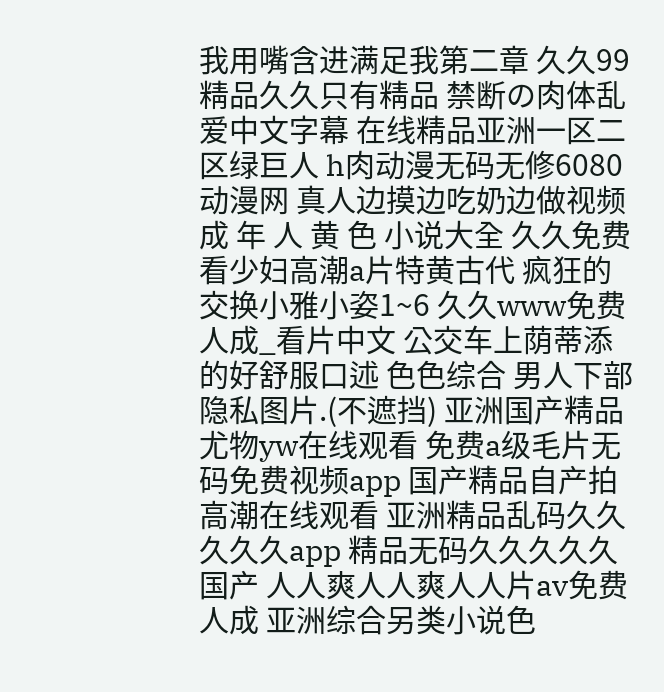我用嘴含进满足我第二章 久久99精品久久只有精品 禁断の肉体乱爱中文字幕 在线精品亚洲一区二区绿巨人 h肉动漫无码无修6080动漫网 真人边摸边吃奶边做视频 成 年 人 黄 色 小说大全 久久免费看少妇高潮a片特黄古代 疯狂的交换小雅小姿1~6 久久www免费人成_看片中文 公交车上荫蒂添的好舒服口述 色色综合 男人下部隐私图片.(不遮挡) 亚洲国产精品尤物yw在线观看 免费a级毛片无码免费视频app 国产精品自产拍高潮在线观看 亚洲精品乱码久久久久久app 精品无码久久久久久国产 人人爽人人爽人人片av免费人成 亚洲综合另类小说色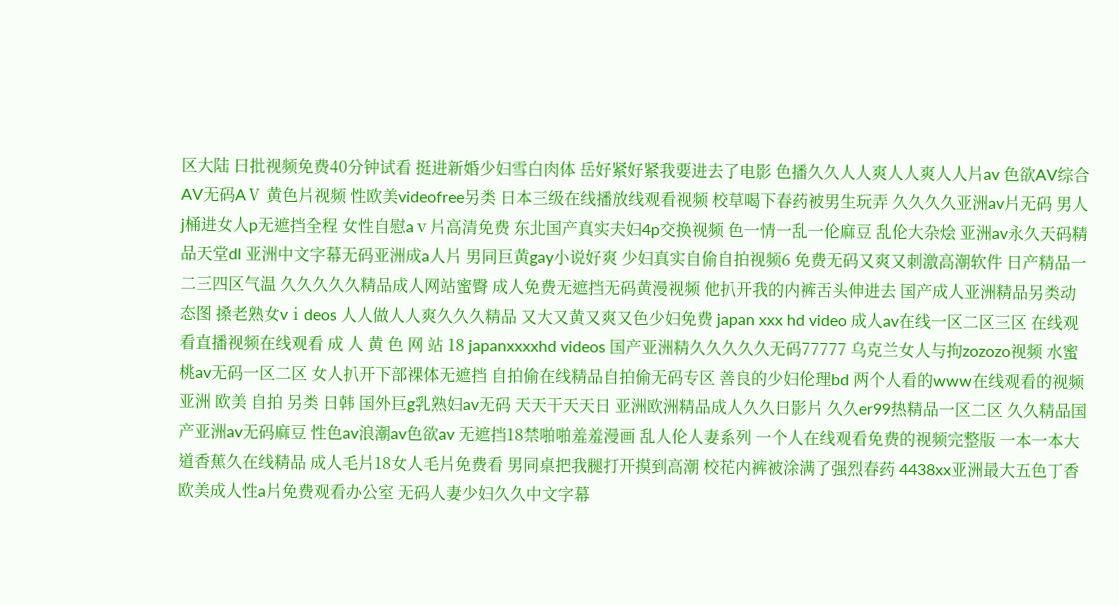区大陆 曰批视频免费40分钟试看 挺进新婚少妇雪白肉体 岳好紧好紧我要进去了电影 色播久久人人爽人人爽人人片av 色欲AV综合AV无码AⅤ 黄色片视频 性欧美videofree另类 日本三级在线播放线观看视频 校草喝下春药被男生玩弄 久久久久亚洲av片无码 男人j桶进女人p无遮挡全程 女性自慰aⅴ片高清免费 东北国产真实夫妇4p交换视频 色一情一乱一伦麻豆 乱伦大杂烩 亚洲av永久天码精品天堂dl 亚洲中文字幕无码亚洲成a人片 男同巨黄gay小说好爽 少妇真实自偷自拍视频6 免费无码又爽又刺激高潮软件 日产精品一二三四区气温 久久久久久精品成人网站蜜臀 成人免费无遮挡无码黄漫视频 他扒开我的内裤舌头伸进去 国产成人亚洲精品另类动态图 搡老熟女vⅰdeos 人人做人人爽久久久精品 又大又黄又爽又色少妇免费 japan xxx hd video 成人av在线一区二区三区 在线观看直播视频在线观看 成 人 黄 色 网 站 18 japanxxxxhd videos 国产亚洲精久久久久久无码77777 乌克兰女人与拘zozozo视频 水蜜桃av无码一区二区 女人扒开下部裸体无遮挡 自拍偷在线精品自拍偷无码专区 善良的少妇伦理bd 两个人看的www在线观看的视频 亚洲 欧美 自拍 另类 日韩 国外巨g乳熟妇av无码 天天干天天日 亚洲欧洲精品成人久久曰影片 久久er99热精品一区二区 久久精品国产亚洲av无码麻豆 性色av浪潮av色欲av 无遮挡18禁啪啪羞羞漫画 乱人伦人妻系列 一个人在线观看免费的视频完整版 一本一本大道香蕉久在线精品 成人毛片18女人毛片免费看 男同桌把我腿打开摸到高潮 校花内裤被涂满了强烈春药 4438xx亚洲最大五色丁香 欧美成人性a片免费观看办公室 无码人妻少妇久久中文字幕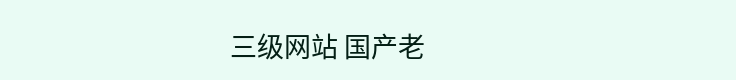三级网站 国产老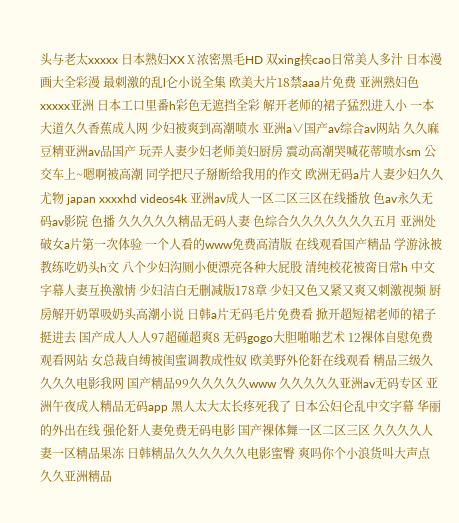头与老太xxxxx 日本熟妇XXⅩ浓密黑毛HD 双xing挨cao日常美人多汁 日本漫画大全彩漫 最刺激的乱l仑小说全集 欧美大片18禁aaa片免费 亚洲熟妇色xxxxx亚洲 日本工口里番h彩色无遮挡全彩 解开老师的裙子猛烈进入小 一本大道久久香蕉成人网 少妇被爽到高潮喷水 亚洲a∨国产av综合av网站 久久麻豆精亚洲av品国产 玩弄人妻少妇老师美妇厨房 震动高潮哭喊花蒂喷水sm 公交车上~嗯啊被高潮 同学把尺子掰断给我用的作文 欧洲无码a片人妻少妇久久尤物 japan xxxxhd videos4k 亚洲av成人一区二区三区在线播放 色av永久无码av影院 色播 久久久久久精品无码人妻 色综合久久久久久久久五月 亚洲处破女a片第一次体验 一个人看的www免费高清版 在线观看国产精品 学游泳被教练吃奶头h文 八个少妇沟厕小便漂亮各种大屁股 清纯校花被脔日常h 中文字幕人妻互换激情 少妇洁白无删减版178章 少妇又色又紧又爽又刺激视频 厨房解开奶罩吸奶头高潮小说 日韩a片无码毛片免费看 掀开超短裙老师的裙子挺进去 国产成人人人97超碰超爽8 无码gogo大胆啪啪艺术 12裸体自慰免费观看网站 女总裁自缚被闺蜜调教成性奴 欧美野外伦姧在线观看 精品三级久久久久电影我网 国产精品99久久久久久www 久久久久久亚洲av无码专区 亚洲午夜成人精品无码app 黑人太大太长疼死我了 日本公妇仑乱中文字幕 华丽的外出在线 强伦姧人妻免费无码电影 国产裸体舞一区二区三区 久久久久人妻一区精品果冻 日韩精品久久久久久久电影蜜臀 爽吗你个小浪货叫大声点 久久亚洲精品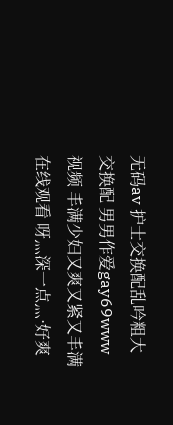无码av 护士交换配乱吟粗大交换配 男男作爱gay69www视频 丰满少妇又爽又紧又丰满在线观看 呀灬深一点灬·好爽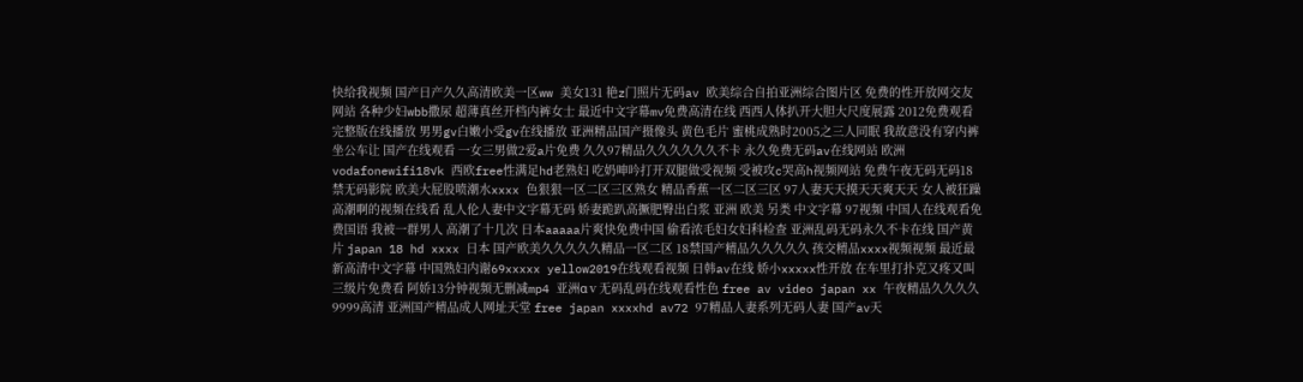快给我视频 国产日产久久高清欧美一区ww 美女131 艳z门照片无码av 欧美综合自拍亚洲综合图片区 免费的性开放网交友网站 各种少妇wbb撒尿 超薄真丝开档内裤女士 最近中文字幕mv免费高清在线 西西人体扒开大胆大尺度展露 2012免费观看完整版在线播放 男男gv白嫩小受gv在线播放 亚洲精品国产摄像头 黄色毛片 蜜桃成熟时2005之三人同眠 我故意没有穿内裤坐公车让 国产在线观看 一女三男做2爱a片免费 久久97精品久久久久久久不卡 永久免费无码av在线网站 欧洲vodafonewifi18√k 西欧free性满足hd老熟妇 吃奶呻吟打开双腿做受视频 受被攻c哭高h视频网站 免费午夜无码无码18禁无码影院 欧美大屁股喷潮水xxxx 色狠狠一区二区三区熟女 精品香蕉一区二区三区 97人妻天天摸天天爽天天 女人被狂躁高潮啊的视频在线看 乱人伦人妻中文字幕无码 娇妻跪趴高撅肥臀出白浆 亚洲 欧美 另类 中文字幕 97视频 中国人在线观看免费国语 我被一群男人 高潮了十几次 日本aaaaa片爽快免费中国 偷看浓毛妇女妇科检查 亚洲乱码无码永久不卡在线 国产黄片 japan 18 hd xxxx 日本 国产欧美久久久久久精品一区二区 18禁国产精品久久久久久 孩交精品xxxx视频视频 最近最新高清中文字幕 中国熟妇内谢69xxxxx yellow2019在线观看视频 日韩av在线 娇小xxxxx性开放 在车里打扑克又疼又叫 三级片免费看 阿娇13分钟视频无删减mp4 亚洲αⅴ无码乱码在线观看性色 free av video japan xx 午夜精品久久久久9999高清 亚洲国产精品成人网址天堂 free japan xxxxhd av72 97精品人妻系列无码人妻 国产av天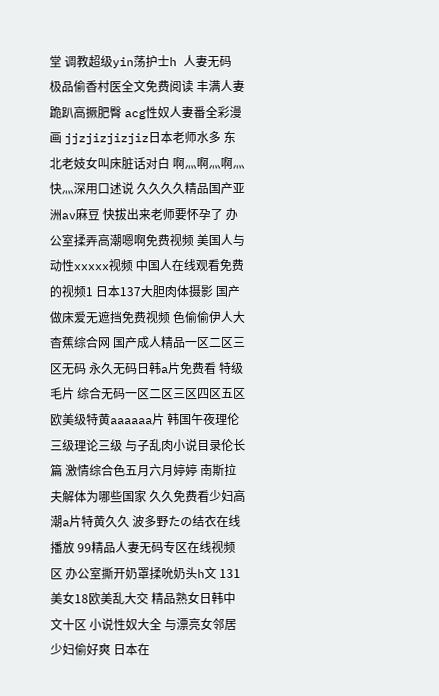堂 调教超级yin荡护士h 人妻无码 极品偷香村医全文免费阅读 丰满人妻跪趴高撅肥臀 acg性奴人妻番全彩漫画 jjzjizjizjiz日本老师水多 东北老妓女叫床脏话对白 啊灬啊灬啊灬快灬深用口述说 久久久久精品国产亚洲av麻豆 快拔出来老师要怀孕了 办公室揉弄高潮嗯啊免费视频 美国人与动性xxxxx视频 中国人在线观看免费的视频1 日本137大胆肉体摄影 国产做床爱无遮挡免费视频 色偷偷伊人大杳蕉综合网 国产成人精品一区二区三区无码 永久无码日韩a片免费看 特级毛片 综合无码一区二区三区四区五区 欧美级特黄aaaaaa片 韩国午夜理伦三级理论三级 与子乱肉小说目录伦长篇 激情综合色五月六月婷婷 南斯拉夫解体为哪些国家 久久免费看少妇高潮a片特黄久久 波多野たの结衣在线播放 99精品人妻无码专区在线视频区 办公室撕开奶罩揉吮奶头h文 131美女18欧美乱大交 精品熟女日韩中文十区 小说性奴大全 与漂亮女邻居少妇偷好爽 日本在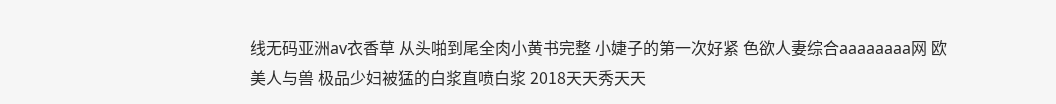线无码亚洲av衣香草 从头啪到尾全肉小黄书完整 小婕子的第一次好紧 色欲人妻综合aaaaaaaa网 欧美人与兽 极品少妇被猛的白浆直喷白浆 2018天天秀天天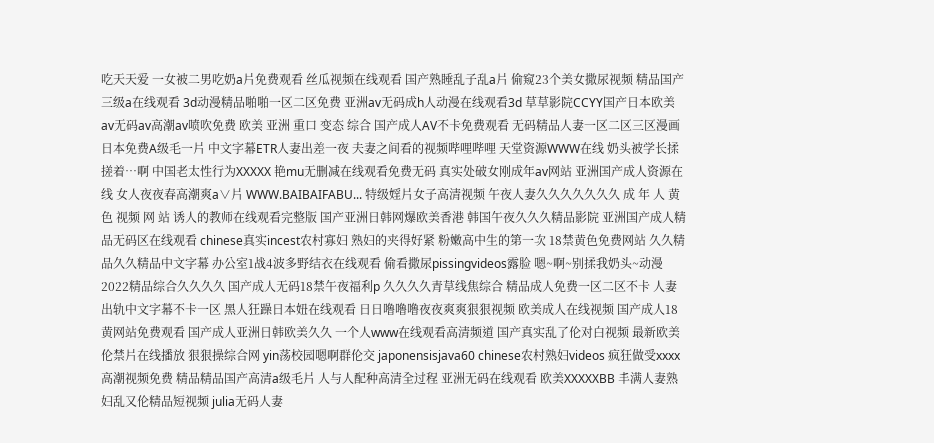吃天天爱 一女被二男吃奶a片免费观看 丝瓜视频在线观看 国产熟睡乱子乱a片 偷窥23个美女撒尿视频 精品国产三级a在线观看 3d动漫精品啪啪一区二区免费 亚洲av无码成h人动漫在线观看3d 草草影院CCYY国产日本欧美 av无码av高潮av喷吹免费 欧美 亚洲 重口 变态 综合 国产成人AV不卡免费观看 无码精品人妻一区二区三区漫画 日本免费A级毛一片 中文字幕ETR人妻出差一夜 夫妻之间看的视频哔哩哔哩 天堂资源WWW在线 奶头被学长揉搓着…啊 中国老太性行为XXXXX 艳mu无删减在线观看免费无码 真实处破女刚成年av网站 亚洲国产成人资源在线 女人夜夜春高潮爽a∨片 WWW.BAIBAIFABU... 特级婬片女子高清视频 午夜人妻久久久久久久久 成 年 人 黄 色 视频 网 站 诱人的教师在线观看完整版 国产亚洲日韩网爆欧美香港 韩国午夜久久久精品影院 亚洲国产成人精品无码区在线观看 chinese真实incest农村寡妇 熟妇的夹得好紧 粉嫩高中生的第一次 18禁黄色免费网站 久久精品久久精品中文字幕 办公室1战4波多野结衣在线观看 偷看撒尿pissingvideos露脸 嗯~啊~别揉我奶头~动漫 2022精品综合久久久久 国产成人无码18禁午夜福利p 久久久久青草线焦综合 精品成人免费一区二区不卡 人妻出轨中文字幕不卡一区 黑人狂躁日本妞在线观看 日日噜噜噜夜夜爽爽狠狠视频 欧美成人在线视频 国产成人18黄网站免费观看 国产成人亚洲日韩欧美久久 一个人www在线观看高清频道 国产真实乱了伦对白视频 最新欧美伦禁片在线播放 狠狠操综合网 yin荡校园嗯啊群伦交 japonensisjava60 chinese农村熟妇videos 疯狂做受xxxx高潮视频免费 精品精品国产高清a级毛片 人与人配种高清全过程 亚洲无码在线观看 欧美XXXXXBB 丰满人妻熟妇乱又伦精品短视频 julia无码人妻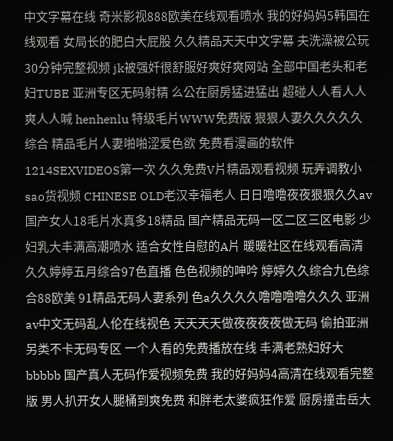中文字幕在线 奇米影视888欧美在线观看喷水 我的好妈妈5韩国在线观看 女局长的肥白大屁股 久久精品天天中文字幕 夫洗澡被公玩30分钟完整视频 jk被强奷很舒服好爽好爽网站 全部中国老头和老妇TUBE 亚洲专区无码射精 么公在厨房猛进猛出 超碰人人看人人爽人人喊 henhenlu 特级毛片WWW免费版 狠狠人妻久久久久久综合 精品毛片人妻啪啪涩爱色欲 免费看漫画的软件 1214SEXVIDEOS第一次 久久免费V片精品观看视频 玩弄调教小sao货视频 CHINESE OLD老汉幸福老人 日日噜噜夜夜狠狠久久av 国产女人18毛片水真多18精品 国产精品无码一区二区三区电影 少妇乳大丰满高潮喷水 适合女性自慰的A片 暖暖社区在线观看高清 久久婷婷五月综合97色直播 色色视频的呻吟 婷婷久久综合九色综合88欧美 91精品无码人妻系列 色a久久久久噜噜噜噜久久久 亚洲av中文无码乱人伦在线视色 天天天天做夜夜夜夜做无码 偷拍亚洲另类不卡无码专区 一个人看的免费播放在线 丰满老熟妇好大bbbbb 国产真人无码作爱视频免费 我的好妈妈4高清在线观看完整版 男人扒开女人腿桶到爽免费 和胖老太婆疯狂作爱 厨房撞击岳大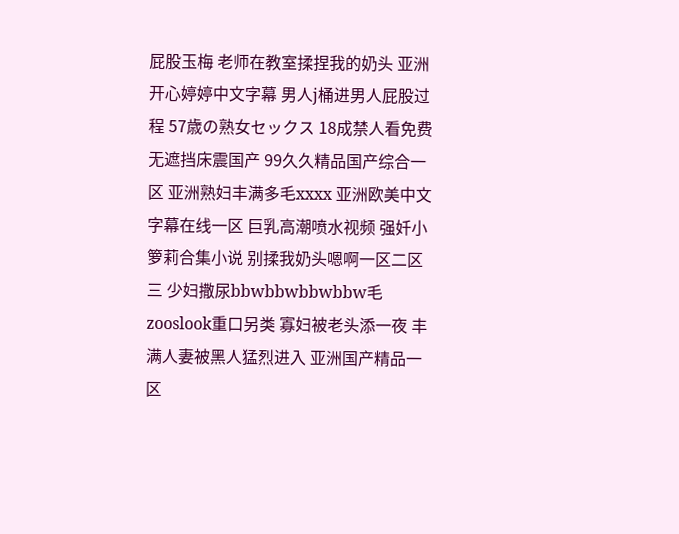屁股玉梅 老师在教室揉捏我的奶头 亚洲开心婷婷中文字幕 男人j桶进男人屁股过程 57歳の熟女セックス 18成禁人看免费无遮挡床震国产 99久久精品国产综合一区 亚洲熟妇丰满多毛xxxx 亚洲欧美中文字幕在线一区 巨乳高潮喷水视频 强奷小箩莉合集小说 别揉我奶头嗯啊一区二区三 少妇撒尿bbwbbwbbwbbw毛 zooslook重口另类 寡妇被老头添一夜 丰满人妻被黑人猛烈进入 亚洲国产精品一区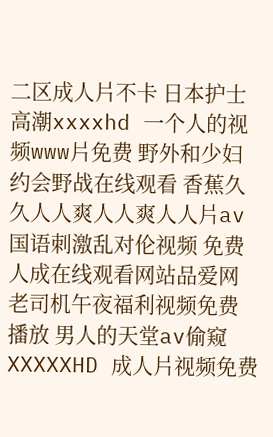二区成人片不卡 日本护士高潮xxxxhd 一个人的视频www片免费 野外和少妇约会野战在线观看 香蕉久久人人爽人人爽人人片av 国语刺激乱对伦视频 免费人成在线观看网站品爱网 老司机午夜福利视频免费播放 男人的天堂av偷窥XXXXXHD 成人片视频免费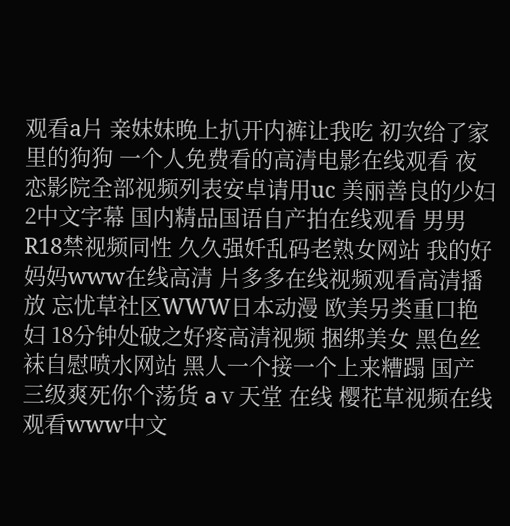观看a片 亲妺妺晚上扒开内裤让我吃 初次给了家里的狗狗 一个人免费看的高清电影在线观看 夜恋影院全部视频列表安卓请用uc 美丽善良的少妇2中文字幕 国内精品国语自产拍在线观看 男男R18禁视频同性 久久强奷乱码老熟女网站 我的好妈妈www在线高清 片多多在线视频观看高清播放 忘忧草社区WWW日本动漫 欧美另类重口艳妇 18分钟处破之好疼高清视频 捆绑美女 黑色丝袜自慰喷水网站 黑人一个接一个上来糟蹋 国产三级爽死你个荡货 аⅴ天堂 在线 樱花草视频在线观看www中文